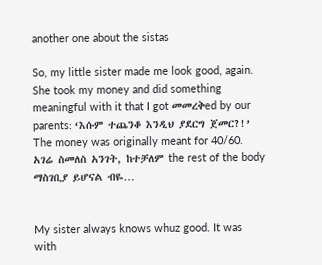another one about the sistas

So, my little sister made me look good, again. She took my money and did something meaningful with it that I got መመረቅed by our parents: ‘እሱም ተጨንቆ እንዲህ ያደርግ ጀመር?!’ The money was originally meant for 40/60. አገሬ ስመለስ አንገት, ከተቻለም the rest of the body ማስገቢያ ይሆናል ብዬ…


My sister always knows whuz good. It was with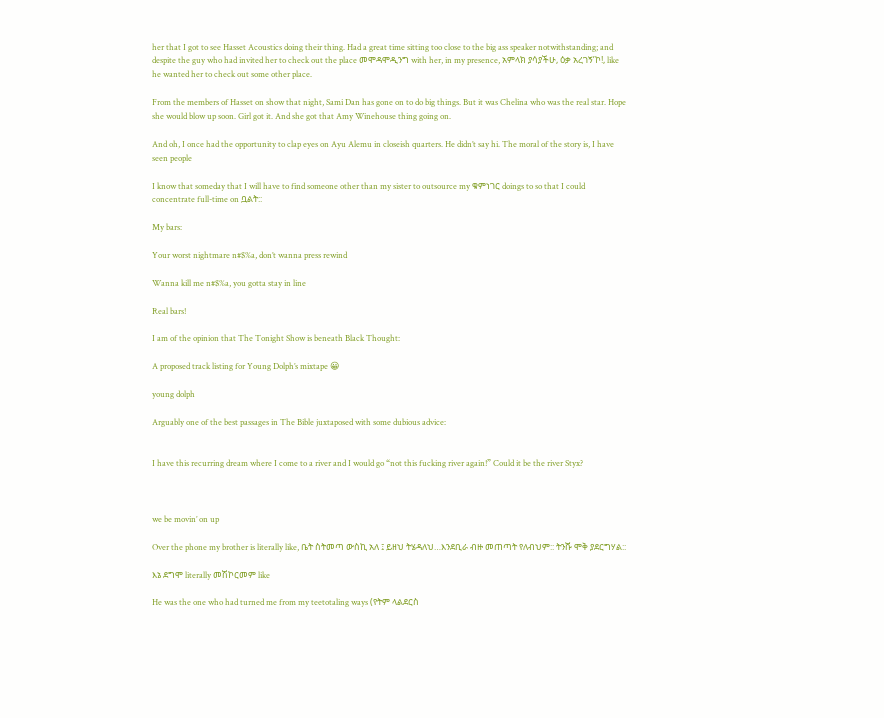her that I got to see Hasset Acoustics doing their thing. Had a great time sitting too close to the big ass speaker notwithstanding; and despite the guy who had invited her to check out the place መሞዳሞዲንግ with her, in my presence, አምላክ ያሳያችሁ, ዕቃ አረገኝ’ኮ!, like he wanted her to check out some other place.

From the members of Hasset on show that night, Sami Dan has gone on to do big things. But it was Chelina who was the real star. Hope she would blow up soon. Girl got it. And she got that Amy Winehouse thing going on.

And oh, I once had the opportunity to clap eyes on Ayu Alemu in closeish quarters. He didn’t say hi. The moral of the story is, I have seen people

I know that someday that I will have to find someone other than my sister to outsource my ቁምነገር doings to so that I could concentrate full-time on ቧልት::

My bars:

Your worst nightmare n#$%a, don’t wanna press rewind

Wanna kill me n#$%a, you gotta stay in line

Real bars!

I am of the opinion that The Tonight Show is beneath Black Thought:

A proposed track listing for Young Dolph’s mixtape 😀

young dolph

Arguably one of the best passages in The Bible juxtaposed with some dubious advice:


I have this recurring dream where I come to a river and I would go “not this fucking river again!” Could it be the river Styx?



we be movin’ on up

Over the phone my brother is literally like, ቤት ስትመጣ ውስኪ አለ ፤ ይዘህ ትሄዳለህ…እንደቢራ ብዙ መጠጣት የለብህም:: ትንሹ ሞቅ ያደርግሃል::

እኔ ደግሞ literally መሽኮርመም like

He was the one who had turned me from my teetotaling ways (የትም ላልደርስ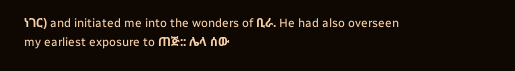ነገር) and initiated me into the wonders of ቢራ. He had also overseen my earliest exposure to ጠጅ:: ሌላ ሰው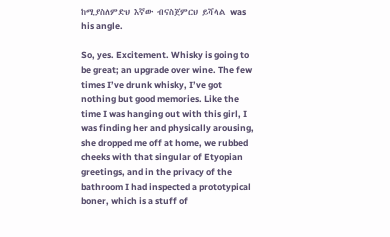ከሚያስለምድህ እኛው ብናስጀምርህ ይሻላል was his angle.

So, yes. Excitement. Whisky is going to be great; an upgrade over wine. The few times I’ve drunk whisky, I’ve got nothing but good memories. Like the time I was hanging out with this girl, I was finding her and physically arousing, she dropped me off at home, we rubbed cheeks with that singular of Etyopian greetings, and in the privacy of the bathroom I had inspected a prototypical boner, which is a stuff of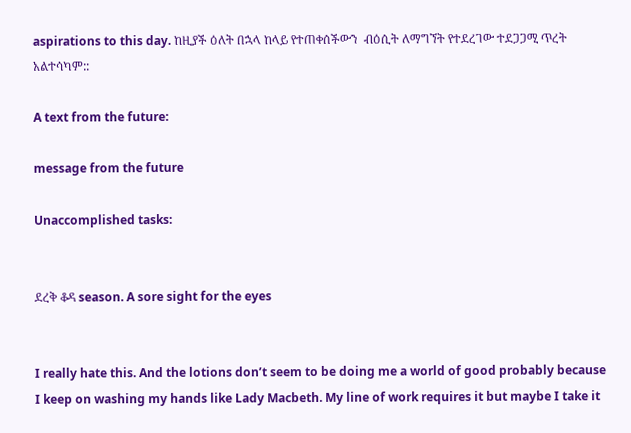aspirations to this day. ከዚያች ዕለት በኋላ ከላይ የተጠቀሰችውን  ብዕሲት ለማግኘት የተደረገው ተደጋጋሚ ጥረት አልተሳካም::

A text from the future:

message from the future

Unaccomplished tasks:


ደረቅ ቆዳ season. A sore sight for the eyes


I really hate this. And the lotions don’t seem to be doing me a world of good probably because I keep on washing my hands like Lady Macbeth. My line of work requires it but maybe I take it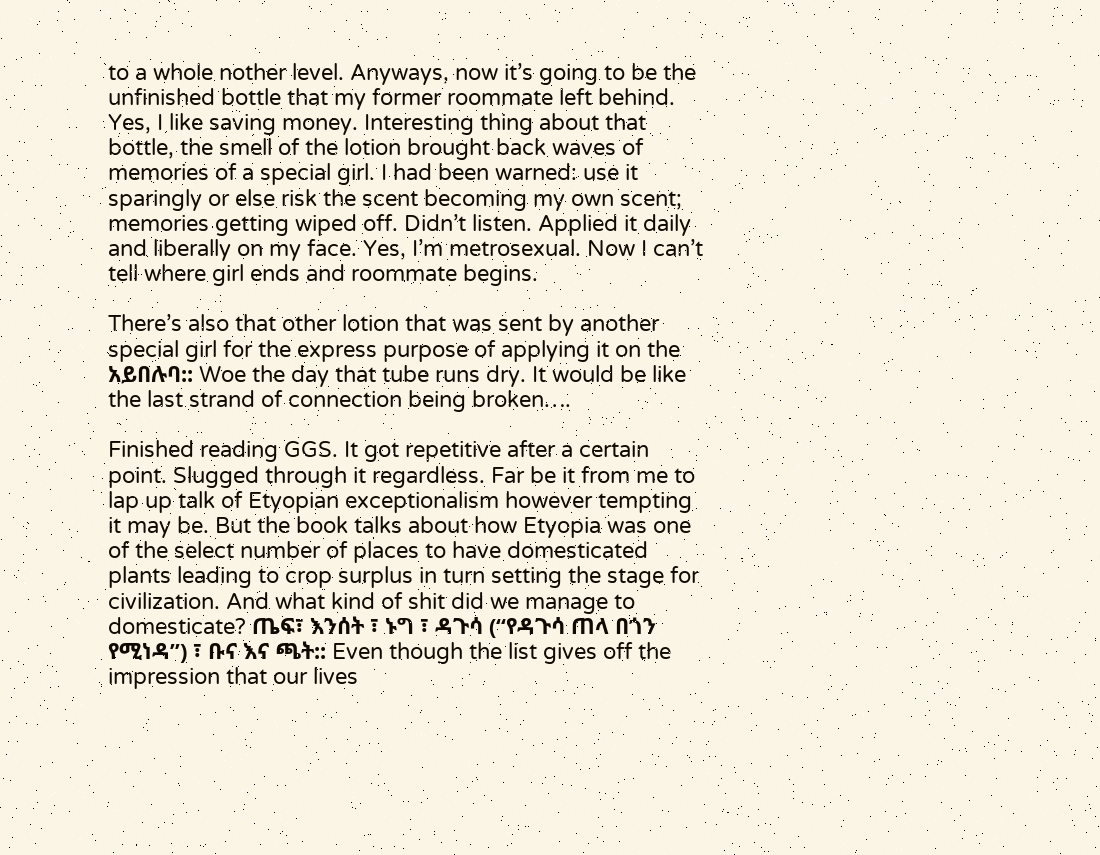to a whole nother level. Anyways, now it’s going to be the unfinished bottle that my former roommate left behind. Yes, I like saving money. Interesting thing about that bottle, the smell of the lotion brought back waves of memories of a special girl. I had been warned: use it sparingly or else risk the scent becoming my own scent; memories getting wiped off. Didn’t listen. Applied it daily and liberally on my face. Yes, I’m metrosexual. Now I can’t tell where girl ends and roommate begins.

There’s also that other lotion that was sent by another special girl for the express purpose of applying it on the አይበሉባ:: Woe the day that tube runs dry. It would be like the last strand of connection being broken….

Finished reading GGS. It got repetitive after a certain point. Slugged through it regardless. Far be it from me to lap up talk of Etyopian exceptionalism however tempting it may be. But the book talks about how Etyopia was one of the select number of places to have domesticated plants leading to crop surplus in turn setting the stage for civilization. And what kind of shit did we manage to domesticate? ጤፍ፣ እንሰት ፣ ኑግ ፣ ዳጉሳ (“የዳጉሳ ጠላ በጎን የሚነዳ”) ፣ ቡና እና ጫት:: Even though the list gives off the impression that our lives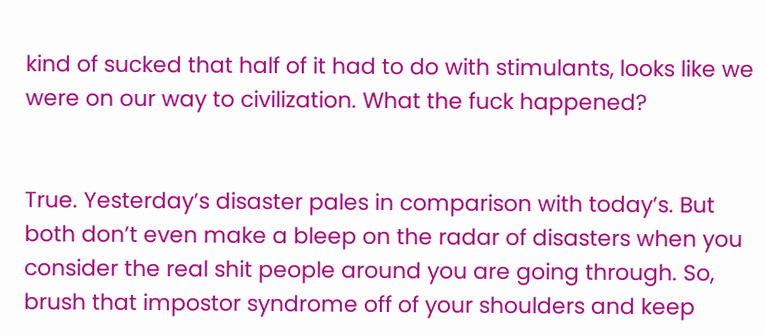kind of sucked that half of it had to do with stimulants, looks like we were on our way to civilization. What the fuck happened?


True. Yesterday’s disaster pales in comparison with today’s. But both don’t even make a bleep on the radar of disasters when you consider the real shit people around you are going through. So, brush that impostor syndrome off of your shoulders and keep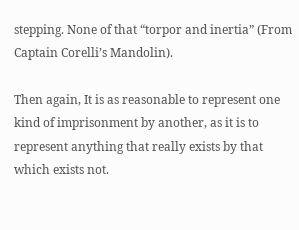stepping. None of that “torpor and inertia” (From Captain Corelli’s Mandolin).

Then again, It is as reasonable to represent one kind of imprisonment by another, as it is to represent anything that really exists by that which exists not.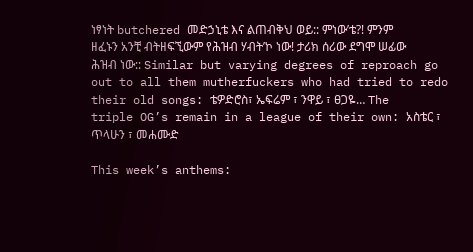ነፃነት butchered መድኃኒቴ እና ልጠብቅህ ወይ:: ምነው’ቴ?! ምንም ዘፈኑን አንቺ ብትዘፍኚውም የሕዝብ ሃብት’ኮ ነው! ታሪክ ሰሪው ደግሞ ሠፊው ሕዝብ ነው:: Similar but varying degrees of reproach go out to all them mutherfuckers who had tried to redo their old songs: ቴዎድሮስ፣ ኤፍሬም ፣ ንዋይ ፣ ፀጋዬ… The triple OG’s remain in a league of their own: አስቴር ፣ ጥላሁን ፣ መሐሙድ

This week’s anthems: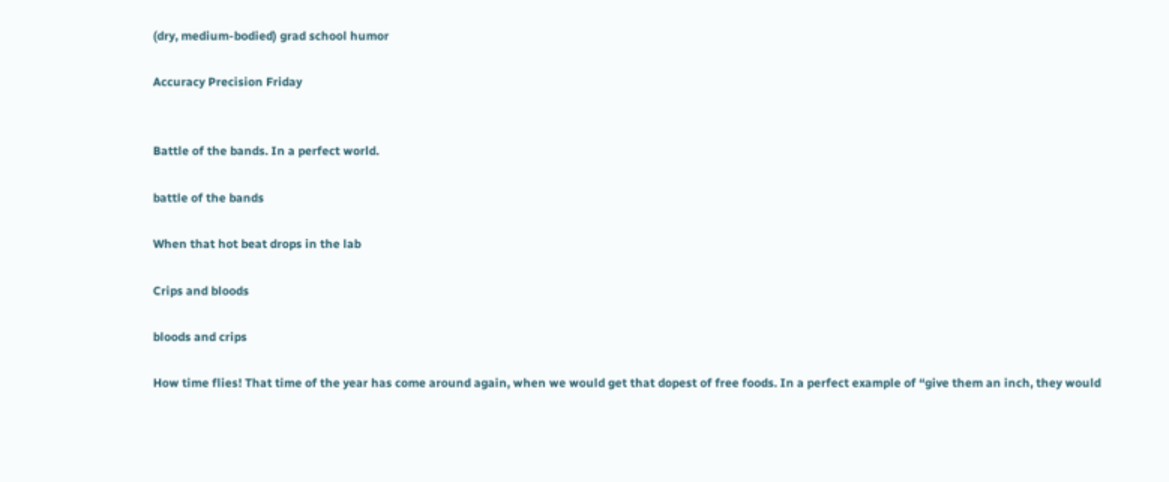(dry, medium-bodied) grad school humor

Accuracy Precision Friday


Battle of the bands. In a perfect world.

battle of the bands

When that hot beat drops in the lab

Crips and bloods

bloods and crips

How time flies! That time of the year has come around again, when we would get that dopest of free foods. In a perfect example of “give them an inch, they would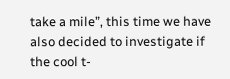take a mile”, this time we have also decided to investigate if the cool t-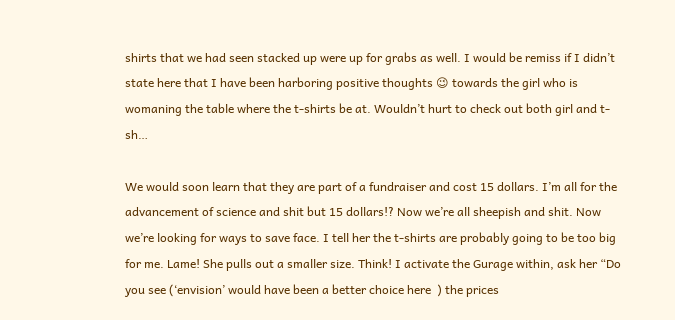shirts that we had seen stacked up were up for grabs as well. I would be remiss if I didn’t state here that I have been harboring positive thoughts 😉 towards the girl who is womaning the table where the t-shirts be at. Wouldn’t hurt to check out both girl and t-sh…

We would soon learn that they are part of a fundraiser and cost 15 dollars. I’m all for the advancement of science and shit but 15 dollars!? Now we’re all sheepish and shit. Now we’re looking for ways to save face. I tell her the t-shirts are probably going to be too big for me. Lame! She pulls out a smaller size. Think! I activate the Gurage within, ask her “Do you see (‘envision’ would have been a better choice here  ) the prices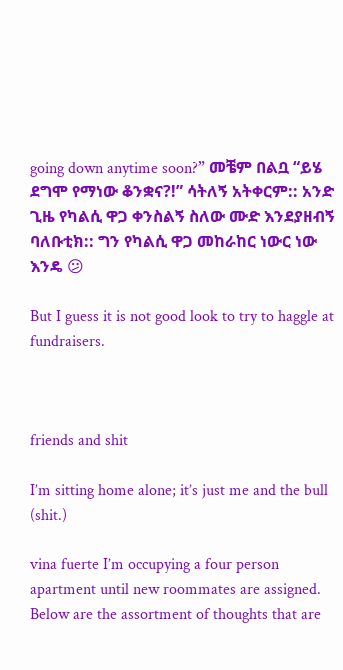going down anytime soon?” መቼም በልቧ “ይሄ ደግሞ የማነው ቆንቋና?!” ሳትለኝ አትቀርም:: አንድ ጊዜ የካልሲ ዋጋ ቀንስልኝ ስለው ሙድ እንደያዘብኝ ባለቡቲክ:: ግን የካልሲ ዋጋ መከራከር ነውር ነው እንዴ 😕

But I guess it is not good look to try to haggle at fundraisers.



friends and shit

I’m sitting home alone; it’s just me and the bull (shit.)

vina fuerte I’m occupying a four person apartment until new roommates are assigned. Below are the assortment of thoughts that are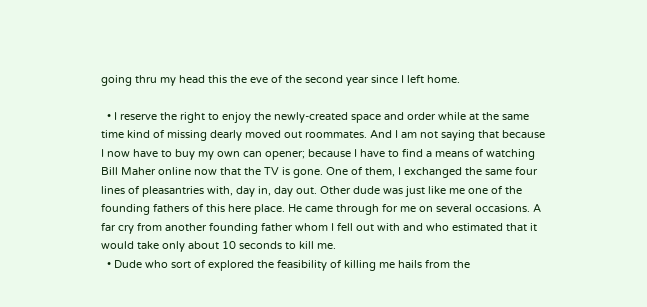going thru my head this the eve of the second year since I left home.

  • I reserve the right to enjoy the newly-created space and order while at the same time kind of missing dearly moved out roommates. And I am not saying that because I now have to buy my own can opener; because I have to find a means of watching Bill Maher online now that the TV is gone. One of them, I exchanged the same four lines of pleasantries with, day in, day out. Other dude was just like me one of the founding fathers of this here place. He came through for me on several occasions. A far cry from another founding father whom I fell out with and who estimated that it would take only about 10 seconds to kill me.
  • Dude who sort of explored the feasibility of killing me hails from the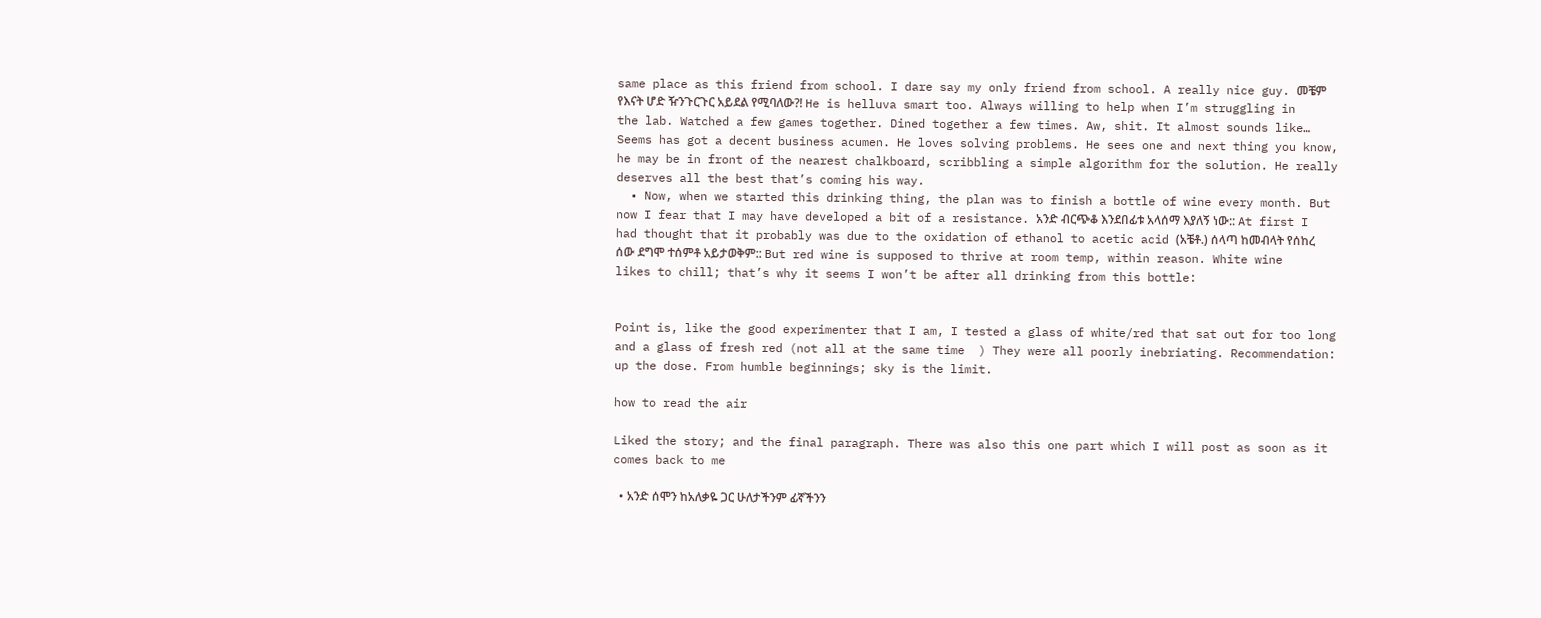same place as this friend from school. I dare say my only friend from school. A really nice guy. መቼም የእናት ሆድ ዥንጉርጉር አይደል የሚባለው?! He is helluva smart too. Always willing to help when I’m struggling in the lab. Watched a few games together. Dined together a few times. Aw, shit. It almost sounds like…  Seems has got a decent business acumen. He loves solving problems. He sees one and next thing you know, he may be in front of the nearest chalkboard, scribbling a simple algorithm for the solution. He really deserves all the best that’s coming his way.
  • Now, when we started this drinking thing, the plan was to finish a bottle of wine every month. But now I fear that I may have developed a bit of a resistance. አንድ ብርጭቆ እንደበፊቱ አላሰማ እያለኝ ነው:: At first I had thought that it probably was due to the oxidation of ethanol to acetic acid (አቼቶ.) ሰላጣ ከመብላት የሰከረ ሰው ደግሞ ተሰምቶ አይታወቅም:: But red wine is supposed to thrive at room temp, within reason. White wine likes to chill; that’s why it seems I won’t be after all drinking from this bottle:


Point is, like the good experimenter that I am, I tested a glass of white/red that sat out for too long and a glass of fresh red (not all at the same time  ) They were all poorly inebriating. Recommendation: up the dose. From humble beginnings; sky is the limit.

how to read the air

Liked the story; and the final paragraph. There was also this one part which I will post as soon as it comes back to me

  • አንድ ሰሞን ከአለቃዬ ጋር ሁለታችንም ፊኛችንን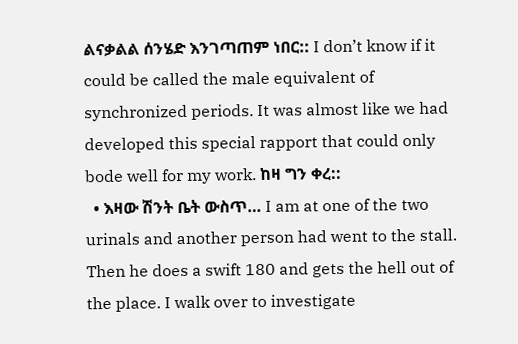ልናቃልል ሰንሄድ እንገጣጠም ነበር:: I don’t know if it could be called the male equivalent of synchronized periods. It was almost like we had developed this special rapport that could only bode well for my work. ከዛ ግን ቀረ::
  • እዛው ሽንት ቤት ውስጥ… I am at one of the two urinals and another person had went to the stall. Then he does a swift 180 and gets the hell out of the place. I walk over to investigate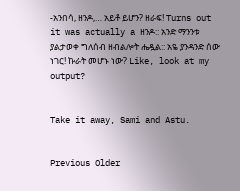-አንበሳ, ዘንዶ,… አይቶ ይሆን? ዘራፍ! Turns out it was actually a ዘንዶ:: አንድ ማንንቱ ያልታወቀ ግለሰብ ዘብልሎት ሔዷል:: አዬ ያንዳንድ ሰው ነገር! ኩራት መሆኑ ነው? Like, look at my output?


Take it away, Sami and Astu.


Previous Older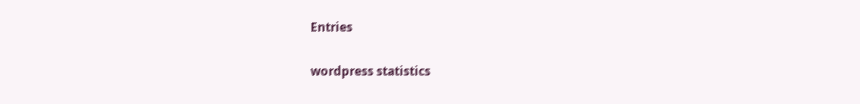Entries

wordpress statistics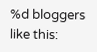%d bloggers like this: